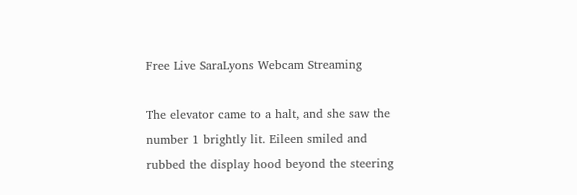Free Live SaraLyons Webcam Streaming

The elevator came to a halt, and she saw the number 1 brightly lit. Eileen smiled and rubbed the display hood beyond the steering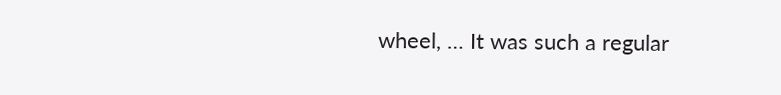wheel, … It was such a regular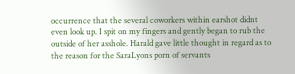occurrence that the several coworkers within earshot didnt even look up. I spit on my fingers and gently began to rub the outside of her asshole. Harald gave little thought in regard as to the reason for the SaraLyons porn of servants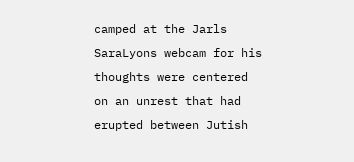camped at the Jarls SaraLyons webcam for his thoughts were centered on an unrest that had erupted between Jutish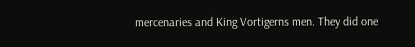mercenaries and King Vortigerns men. They did one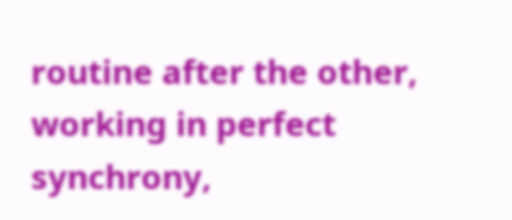routine after the other, working in perfect synchrony,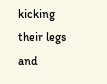kicking their legs and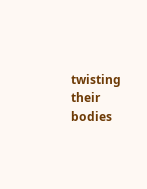twisting their bodies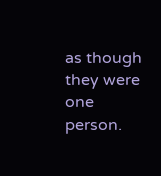as though they were one person.